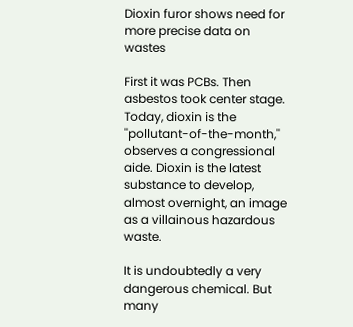Dioxin furor shows need for more precise data on wastes

First it was PCBs. Then asbestos took center stage. Today, dioxin is the ''pollutant-of-the-month,'' observes a congressional aide. Dioxin is the latest substance to develop, almost overnight, an image as a villainous hazardous waste.

It is undoubtedly a very dangerous chemical. But many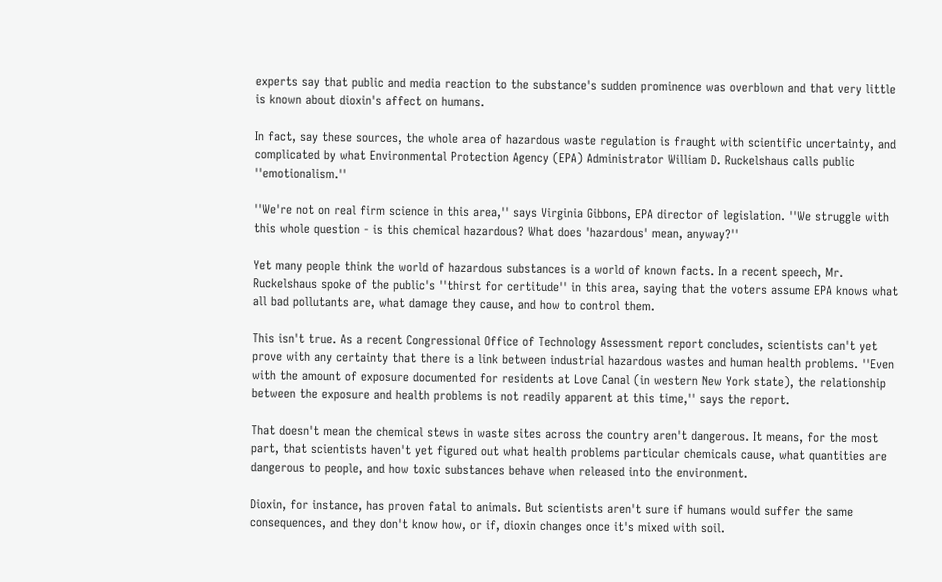experts say that public and media reaction to the substance's sudden prominence was overblown and that very little is known about dioxin's affect on humans.

In fact, say these sources, the whole area of hazardous waste regulation is fraught with scientific uncertainty, and complicated by what Environmental Protection Agency (EPA) Administrator William D. Ruckelshaus calls public ''emotionalism.''

''We're not on real firm science in this area,'' says Virginia Gibbons, EPA director of legislation. ''We struggle with this whole question - is this chemical hazardous? What does 'hazardous' mean, anyway?''

Yet many people think the world of hazardous substances is a world of known facts. In a recent speech, Mr. Ruckelshaus spoke of the public's ''thirst for certitude'' in this area, saying that the voters assume EPA knows what all bad pollutants are, what damage they cause, and how to control them.

This isn't true. As a recent Congressional Office of Technology Assessment report concludes, scientists can't yet prove with any certainty that there is a link between industrial hazardous wastes and human health problems. ''Even with the amount of exposure documented for residents at Love Canal (in western New York state), the relationship between the exposure and health problems is not readily apparent at this time,'' says the report.

That doesn't mean the chemical stews in waste sites across the country aren't dangerous. It means, for the most part, that scientists haven't yet figured out what health problems particular chemicals cause, what quantities are dangerous to people, and how toxic substances behave when released into the environment.

Dioxin, for instance, has proven fatal to animals. But scientists aren't sure if humans would suffer the same consequences, and they don't know how, or if, dioxin changes once it's mixed with soil.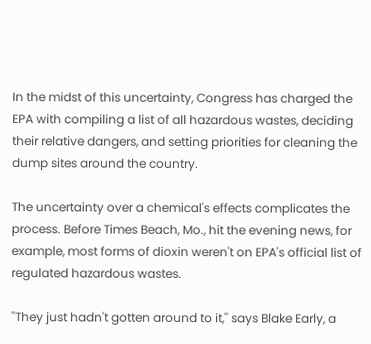In the midst of this uncertainty, Congress has charged the EPA with compiling a list of all hazardous wastes, deciding their relative dangers, and setting priorities for cleaning the dump sites around the country.

The uncertainty over a chemical's effects complicates the process. Before Times Beach, Mo., hit the evening news, for example, most forms of dioxin weren't on EPA's official list of regulated hazardous wastes.

''They just hadn't gotten around to it,'' says Blake Early, a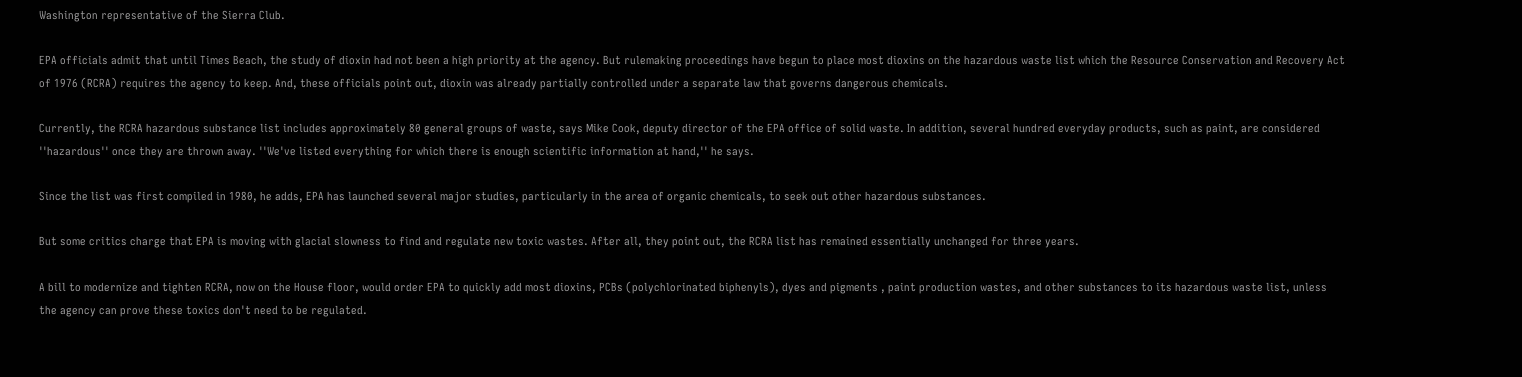Washington representative of the Sierra Club.

EPA officials admit that until Times Beach, the study of dioxin had not been a high priority at the agency. But rulemaking proceedings have begun to place most dioxins on the hazardous waste list which the Resource Conservation and Recovery Act of 1976 (RCRA) requires the agency to keep. And, these officials point out, dioxin was already partially controlled under a separate law that governs dangerous chemicals.

Currently, the RCRA hazardous substance list includes approximately 80 general groups of waste, says Mike Cook, deputy director of the EPA office of solid waste. In addition, several hundred everyday products, such as paint, are considered ''hazardous'' once they are thrown away. ''We've listed everything for which there is enough scientific information at hand,'' he says.

Since the list was first compiled in 1980, he adds, EPA has launched several major studies, particularly in the area of organic chemicals, to seek out other hazardous substances.

But some critics charge that EPA is moving with glacial slowness to find and regulate new toxic wastes. After all, they point out, the RCRA list has remained essentially unchanged for three years.

A bill to modernize and tighten RCRA, now on the House floor, would order EPA to quickly add most dioxins, PCBs (polychlorinated biphenyls), dyes and pigments , paint production wastes, and other substances to its hazardous waste list, unless the agency can prove these toxics don't need to be regulated.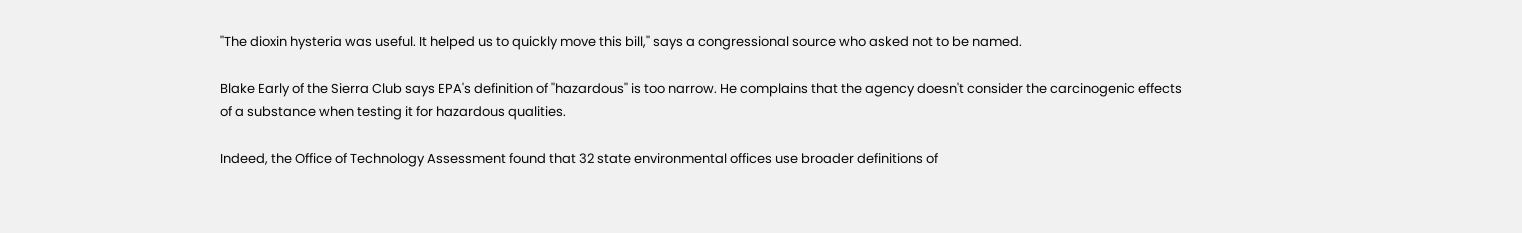''The dioxin hysteria was useful. It helped us to quickly move this bill,'' says a congressional source who asked not to be named.

Blake Early of the Sierra Club says EPA's definition of ''hazardous'' is too narrow. He complains that the agency doesn't consider the carcinogenic effects of a substance when testing it for hazardous qualities.

Indeed, the Office of Technology Assessment found that 32 state environmental offices use broader definitions of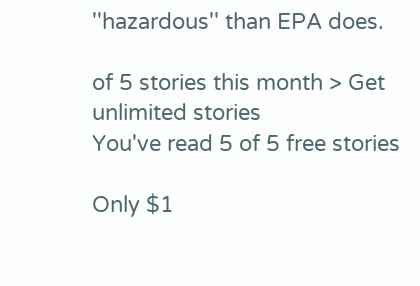''hazardous'' than EPA does.

of 5 stories this month > Get unlimited stories
You've read 5 of 5 free stories

Only $1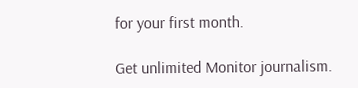for your first month.

Get unlimited Monitor journalism.